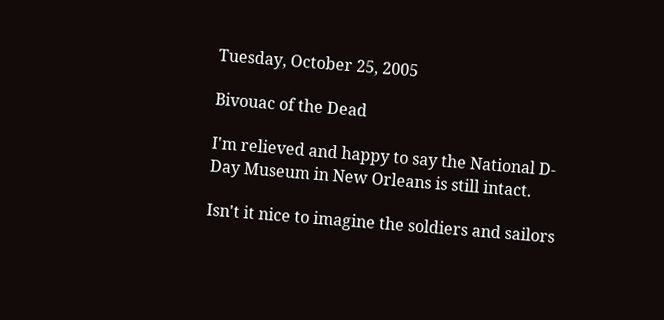Tuesday, October 25, 2005

Bivouac of the Dead

I'm relieved and happy to say the National D-Day Museum in New Orleans is still intact.

Isn't it nice to imagine the soldiers and sailors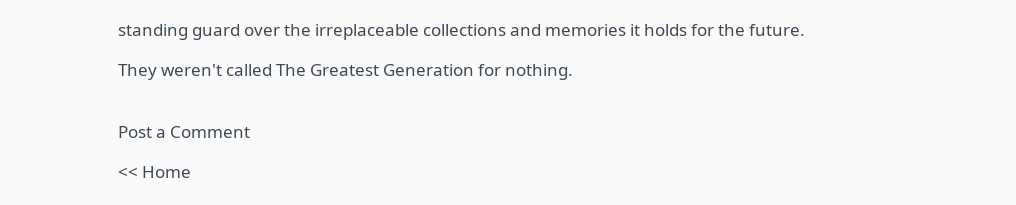standing guard over the irreplaceable collections and memories it holds for the future.

They weren't called The Greatest Generation for nothing.


Post a Comment

<< Home